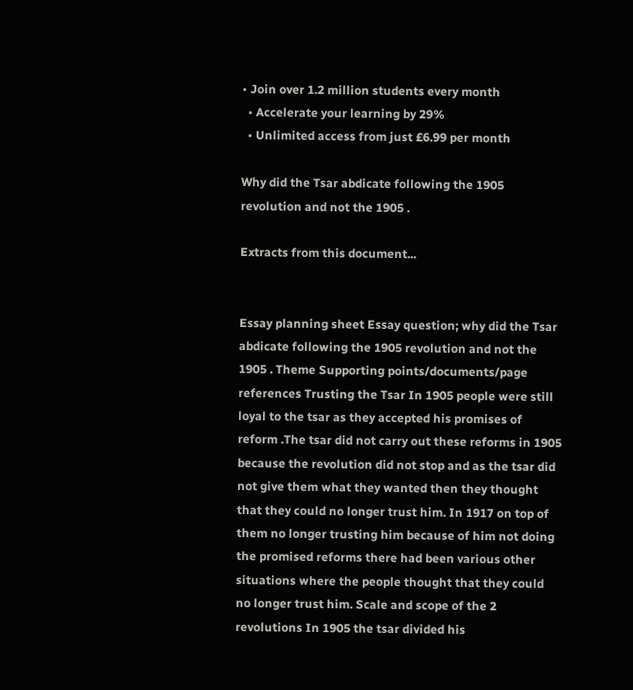• Join over 1.2 million students every month
  • Accelerate your learning by 29%
  • Unlimited access from just £6.99 per month

Why did the Tsar abdicate following the 1905 revolution and not the 1905 .

Extracts from this document...


Essay planning sheet Essay question; why did the Tsar abdicate following the 1905 revolution and not the 1905 . Theme Supporting points/documents/page references Trusting the Tsar In 1905 people were still loyal to the tsar as they accepted his promises of reform .The tsar did not carry out these reforms in 1905 because the revolution did not stop and as the tsar did not give them what they wanted then they thought that they could no longer trust him. In 1917 on top of them no longer trusting him because of him not doing the promised reforms there had been various other situations where the people thought that they could no longer trust him. Scale and scope of the 2 revolutions In 1905 the tsar divided his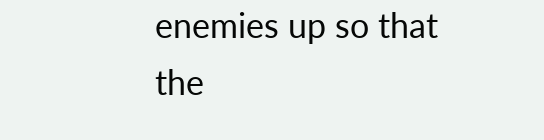enemies up so that the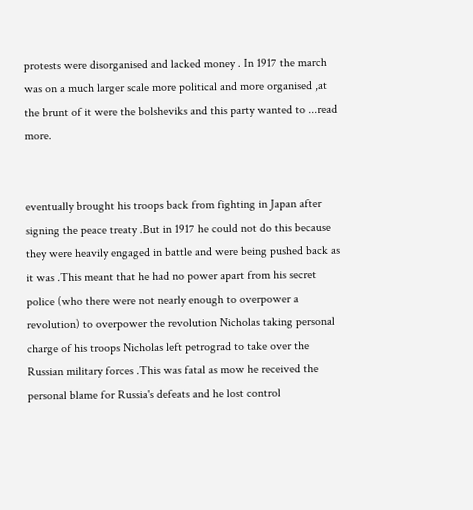protests were disorganised and lacked money . In 1917 the march was on a much larger scale more political and more organised ,at the brunt of it were the bolsheviks and this party wanted to ...read more.


eventually brought his troops back from fighting in Japan after signing the peace treaty .But in 1917 he could not do this because they were heavily engaged in battle and were being pushed back as it was .This meant that he had no power apart from his secret police (who there were not nearly enough to overpower a revolution) to overpower the revolution Nicholas taking personal charge of his troops Nicholas left petrograd to take over the Russian military forces .This was fatal as mow he received the personal blame for Russia's defeats and he lost control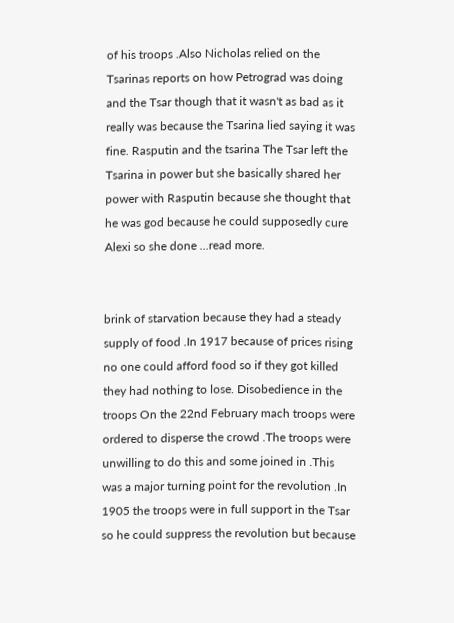of his troops .Also Nicholas relied on the Tsarinas reports on how Petrograd was doing and the Tsar though that it wasn't as bad as it really was because the Tsarina lied saying it was fine. Rasputin and the tsarina The Tsar left the Tsarina in power but she basically shared her power with Rasputin because she thought that he was god because he could supposedly cure Alexi so she done ...read more.


brink of starvation because they had a steady supply of food .In 1917 because of prices rising no one could afford food so if they got killed they had nothing to lose. Disobedience in the troops On the 22nd February mach troops were ordered to disperse the crowd .The troops were unwilling to do this and some joined in .This was a major turning point for the revolution .In 1905 the troops were in full support in the Tsar so he could suppress the revolution but because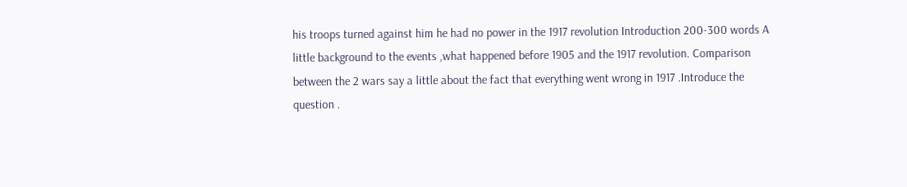his troops turned against him he had no power in the 1917 revolution Introduction 200-300 words A little background to the events ,what happened before 1905 and the 1917 revolution. Comparison between the 2 wars say a little about the fact that everything went wrong in 1917 .Introduce the question .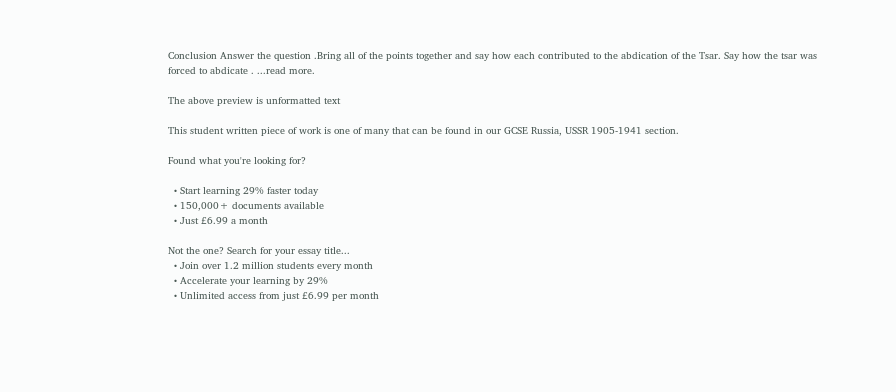Conclusion Answer the question .Bring all of the points together and say how each contributed to the abdication of the Tsar. Say how the tsar was forced to abdicate . ...read more.

The above preview is unformatted text

This student written piece of work is one of many that can be found in our GCSE Russia, USSR 1905-1941 section.

Found what you're looking for?

  • Start learning 29% faster today
  • 150,000+ documents available
  • Just £6.99 a month

Not the one? Search for your essay title...
  • Join over 1.2 million students every month
  • Accelerate your learning by 29%
  • Unlimited access from just £6.99 per month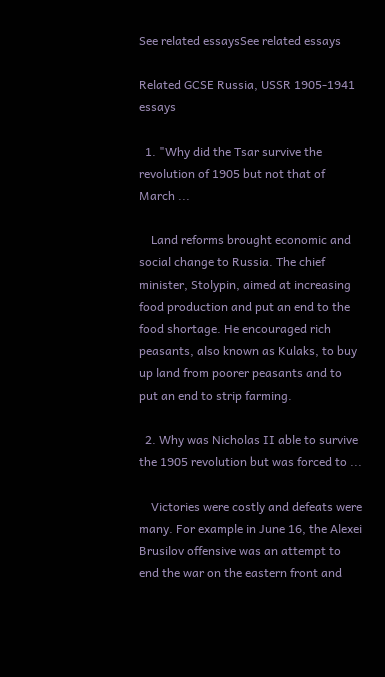See related essaysSee related essays

Related GCSE Russia, USSR 1905-1941 essays

  1. "Why did the Tsar survive the revolution of 1905 but not that of March ...

    Land reforms brought economic and social change to Russia. The chief minister, Stolypin, aimed at increasing food production and put an end to the food shortage. He encouraged rich peasants, also known as Kulaks, to buy up land from poorer peasants and to put an end to strip farming.

  2. Why was Nicholas II able to survive the 1905 revolution but was forced to ...

    Victories were costly and defeats were many. For example in June 16, the Alexei Brusilov offensive was an attempt to end the war on the eastern front and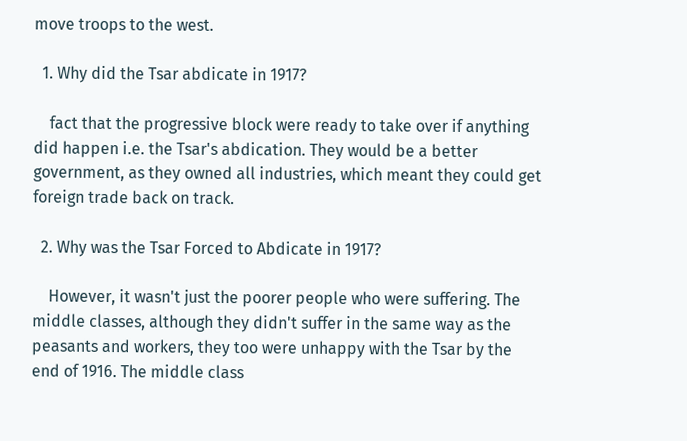move troops to the west.

  1. Why did the Tsar abdicate in 1917?

    fact that the progressive block were ready to take over if anything did happen i.e. the Tsar's abdication. They would be a better government, as they owned all industries, which meant they could get foreign trade back on track.

  2. Why was the Tsar Forced to Abdicate in 1917?

    However, it wasn't just the poorer people who were suffering. The middle classes, although they didn't suffer in the same way as the peasants and workers, they too were unhappy with the Tsar by the end of 1916. The middle class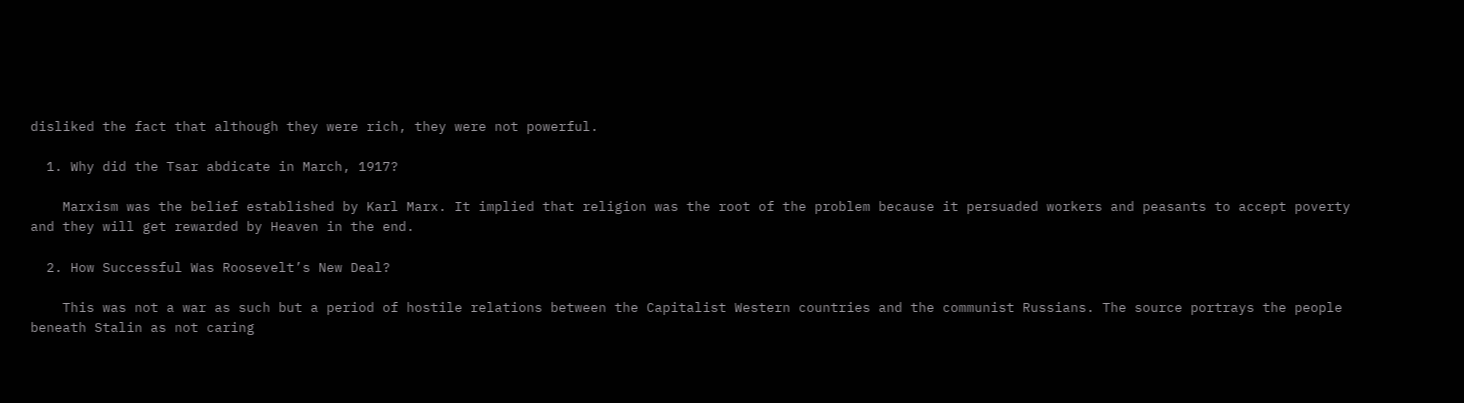disliked the fact that although they were rich, they were not powerful.

  1. Why did the Tsar abdicate in March, 1917?

    Marxism was the belief established by Karl Marx. It implied that religion was the root of the problem because it persuaded workers and peasants to accept poverty and they will get rewarded by Heaven in the end.

  2. How Successful Was Roosevelt’s New Deal?

    This was not a war as such but a period of hostile relations between the Capitalist Western countries and the communist Russians. The source portrays the people beneath Stalin as not caring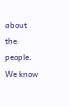about the people. We know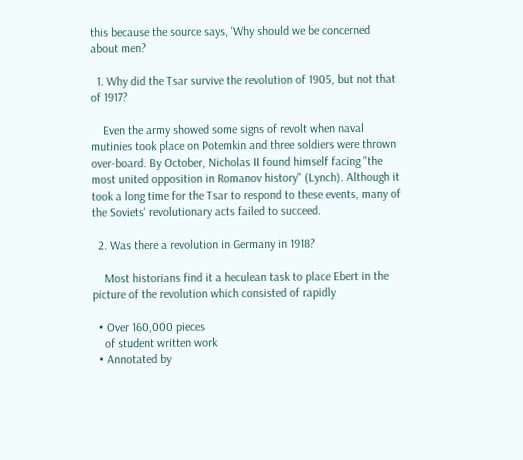this because the source says, 'Why should we be concerned about men?

  1. Why did the Tsar survive the revolution of 1905, but not that of 1917?

    Even the army showed some signs of revolt when naval mutinies took place on Potemkin and three soldiers were thrown over-board. By October, Nicholas II found himself facing "the most united opposition in Romanov history" (Lynch). Although it took a long time for the Tsar to respond to these events, many of the Soviets' revolutionary acts failed to succeed.

  2. Was there a revolution in Germany in 1918?

    Most historians find it a heculean task to place Ebert in the picture of the revolution which consisted of rapidly

  • Over 160,000 pieces
    of student written work
  • Annotated by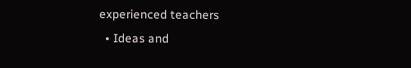experienced teachers
  • Ideas and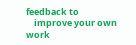feedback to
    improve your own work